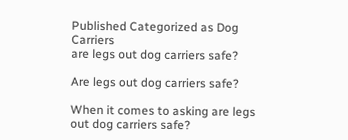Published Categorized as Dog Carriers
are legs out dog carriers safe?

Are legs out dog carriers safe?

When it comes to asking are legs out dog carriers safe?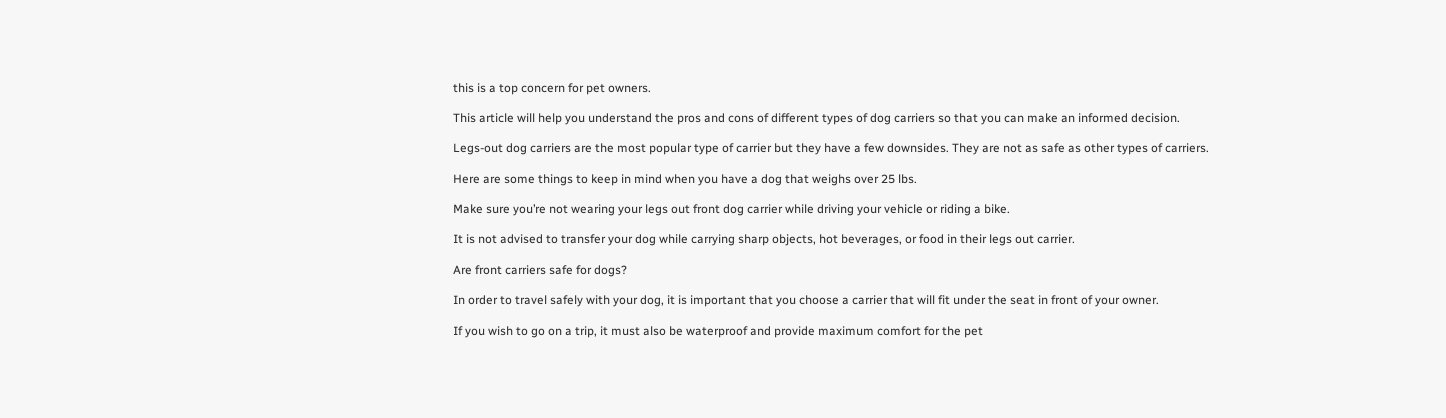this is a top concern for pet owners.

This article will help you understand the pros and cons of different types of dog carriers so that you can make an informed decision.

Legs-out dog carriers are the most popular type of carrier but they have a few downsides. They are not as safe as other types of carriers.

Here are some things to keep in mind when you have a dog that weighs over 25 lbs.

Make sure you’re not wearing your legs out front dog carrier while driving your vehicle or riding a bike.

It is not advised to transfer your dog while carrying sharp objects, hot beverages, or food in their legs out carrier.

Are front carriers safe for dogs?

In order to travel safely with your dog, it is important that you choose a carrier that will fit under the seat in front of your owner.

If you wish to go on a trip, it must also be waterproof and provide maximum comfort for the pet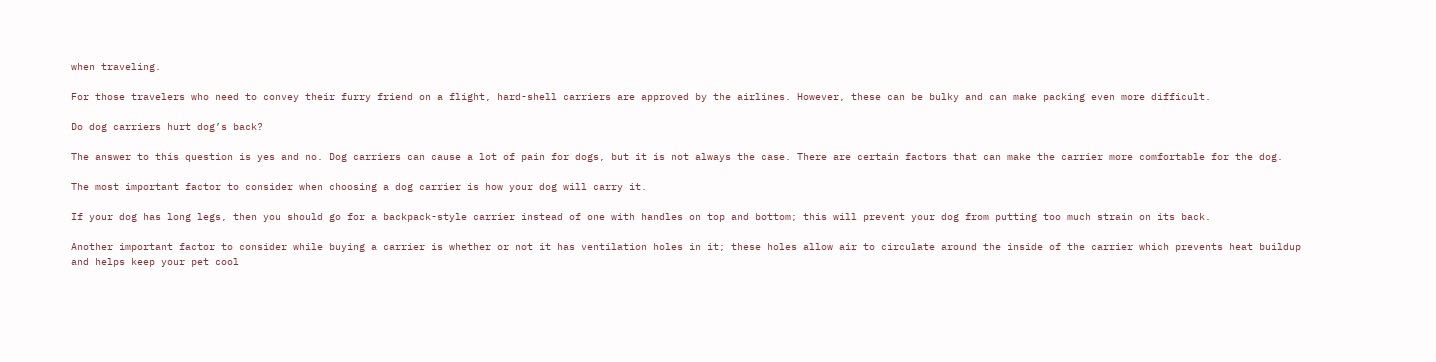when traveling.

For those travelers who need to convey their furry friend on a flight, hard-shell carriers are approved by the airlines. However, these can be bulky and can make packing even more difficult.

Do dog carriers hurt dog’s back?

The answer to this question is yes and no. Dog carriers can cause a lot of pain for dogs, but it is not always the case. There are certain factors that can make the carrier more comfortable for the dog.

The most important factor to consider when choosing a dog carrier is how your dog will carry it.

If your dog has long legs, then you should go for a backpack-style carrier instead of one with handles on top and bottom; this will prevent your dog from putting too much strain on its back.

Another important factor to consider while buying a carrier is whether or not it has ventilation holes in it; these holes allow air to circulate around the inside of the carrier which prevents heat buildup and helps keep your pet cool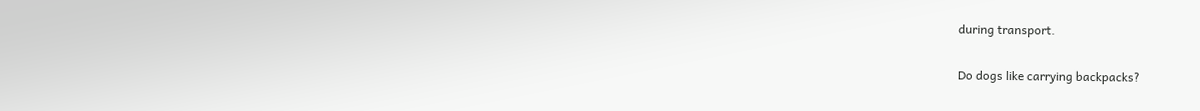during transport.

Do dogs like carrying backpacks?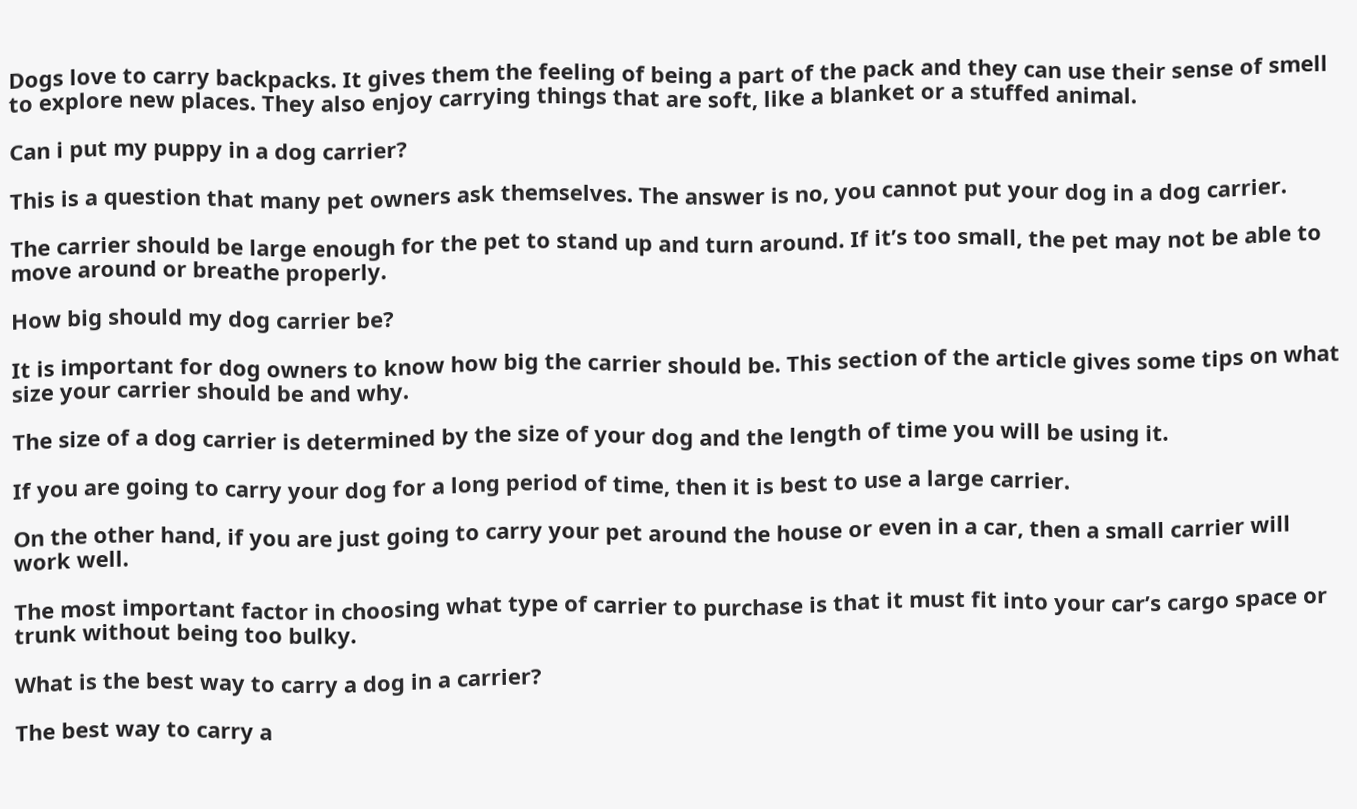Dogs love to carry backpacks. It gives them the feeling of being a part of the pack and they can use their sense of smell to explore new places. They also enjoy carrying things that are soft, like a blanket or a stuffed animal.

Can i put my puppy in a dog carrier?

This is a question that many pet owners ask themselves. The answer is no, you cannot put your dog in a dog carrier.

The carrier should be large enough for the pet to stand up and turn around. If it’s too small, the pet may not be able to move around or breathe properly.

How big should my dog carrier be?

It is important for dog owners to know how big the carrier should be. This section of the article gives some tips on what size your carrier should be and why.

The size of a dog carrier is determined by the size of your dog and the length of time you will be using it.

If you are going to carry your dog for a long period of time, then it is best to use a large carrier.

On the other hand, if you are just going to carry your pet around the house or even in a car, then a small carrier will work well.

The most important factor in choosing what type of carrier to purchase is that it must fit into your car’s cargo space or trunk without being too bulky.

What is the best way to carry a dog in a carrier?

The best way to carry a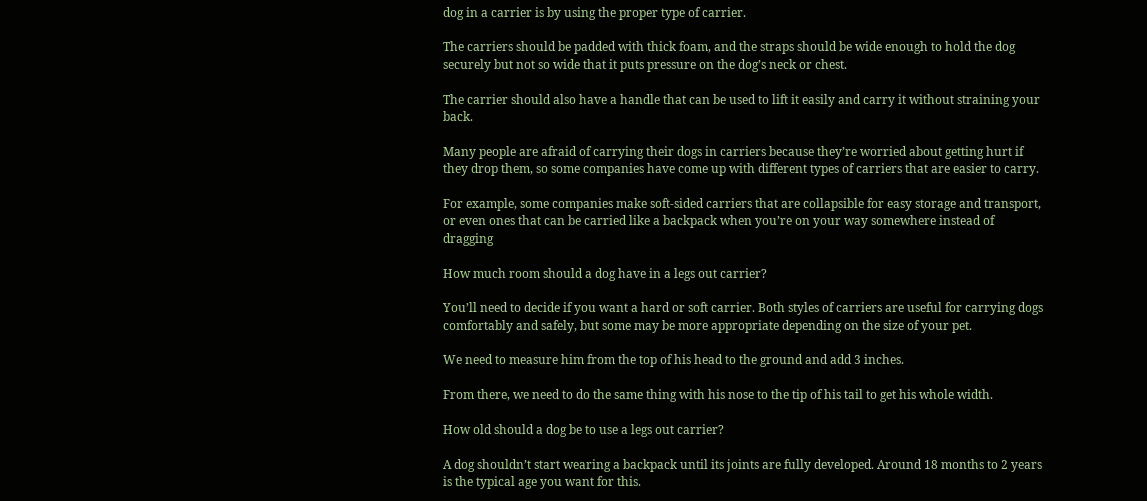dog in a carrier is by using the proper type of carrier.

The carriers should be padded with thick foam, and the straps should be wide enough to hold the dog securely but not so wide that it puts pressure on the dog’s neck or chest.

The carrier should also have a handle that can be used to lift it easily and carry it without straining your back.

Many people are afraid of carrying their dogs in carriers because they’re worried about getting hurt if they drop them, so some companies have come up with different types of carriers that are easier to carry.

For example, some companies make soft-sided carriers that are collapsible for easy storage and transport, or even ones that can be carried like a backpack when you’re on your way somewhere instead of dragging

How much room should a dog have in a legs out carrier?

You’ll need to decide if you want a hard or soft carrier. Both styles of carriers are useful for carrying dogs comfortably and safely, but some may be more appropriate depending on the size of your pet.

We need to measure him from the top of his head to the ground and add 3 inches.

From there, we need to do the same thing with his nose to the tip of his tail to get his whole width.

How old should a dog be to use a legs out carrier?

A dog shouldn’t start wearing a backpack until its joints are fully developed. Around 18 months to 2 years is the typical age you want for this.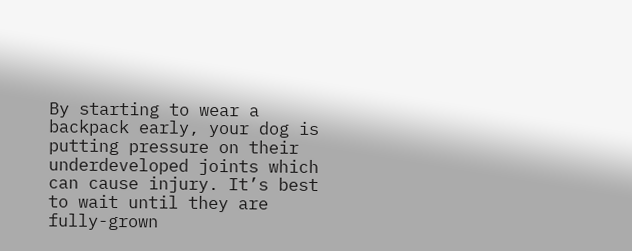By starting to wear a backpack early, your dog is putting pressure on their underdeveloped joints which can cause injury. It’s best to wait until they are fully-grown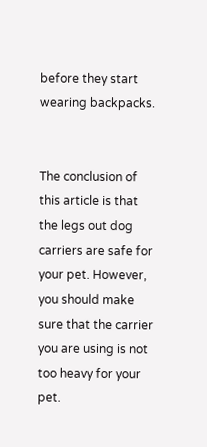before they start wearing backpacks.


The conclusion of this article is that the legs out dog carriers are safe for your pet. However, you should make sure that the carrier you are using is not too heavy for your pet.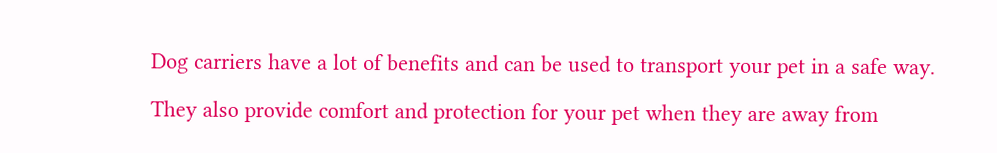Dog carriers have a lot of benefits and can be used to transport your pet in a safe way.

They also provide comfort and protection for your pet when they are away from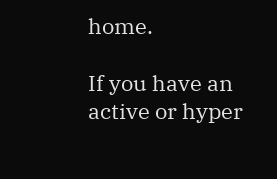home.

If you have an active or hyper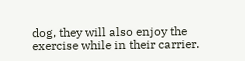dog, they will also enjoy the exercise while in their carrier.